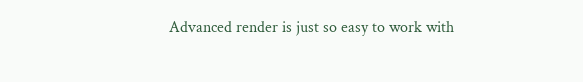Advanced render is just so easy to work with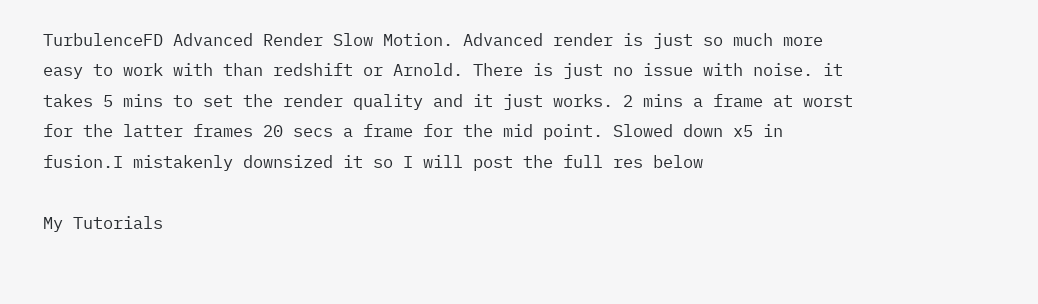TurbulenceFD Advanced Render Slow Motion. Advanced render is just so much more easy to work with than redshift or Arnold. There is just no issue with noise. it takes 5 mins to set the render quality and it just works. 2 mins a frame at worst for the latter frames 20 secs a frame for the mid point. Slowed down x5 in fusion.I mistakenly downsized it so I will post the full res below

My Tutorials